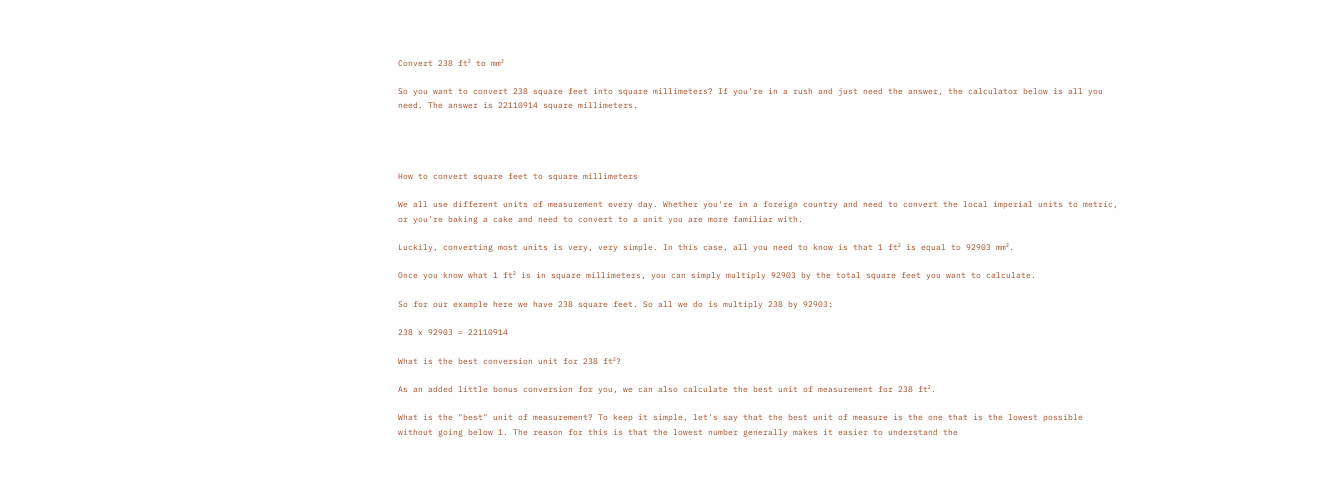Convert 238 ft² to mm²

So you want to convert 238 square feet into square millimeters? If you're in a rush and just need the answer, the calculator below is all you need. The answer is 22110914 square millimeters.




How to convert square feet to square millimeters

We all use different units of measurement every day. Whether you're in a foreign country and need to convert the local imperial units to metric, or you're baking a cake and need to convert to a unit you are more familiar with.

Luckily, converting most units is very, very simple. In this case, all you need to know is that 1 ft² is equal to 92903 mm².

Once you know what 1 ft² is in square millimeters, you can simply multiply 92903 by the total square feet you want to calculate.

So for our example here we have 238 square feet. So all we do is multiply 238 by 92903:

238 x 92903 = 22110914

What is the best conversion unit for 238 ft²?

As an added little bonus conversion for you, we can also calculate the best unit of measurement for 238 ft².

What is the "best" unit of measurement? To keep it simple, let's say that the best unit of measure is the one that is the lowest possible without going below 1. The reason for this is that the lowest number generally makes it easier to understand the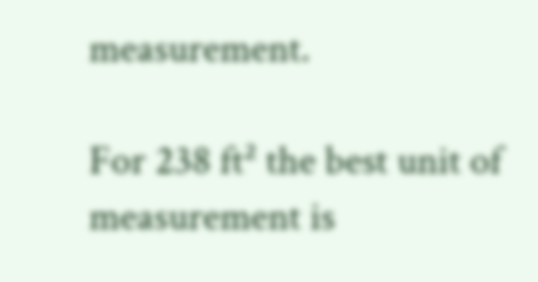measurement.

For 238 ft² the best unit of measurement is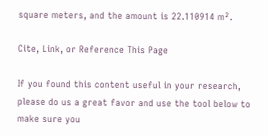square meters, and the amount is 22.110914 m².

Cite, Link, or Reference This Page

If you found this content useful in your research, please do us a great favor and use the tool below to make sure you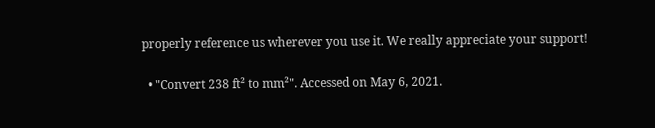properly reference us wherever you use it. We really appreciate your support!

  • "Convert 238 ft² to mm²". Accessed on May 6, 2021.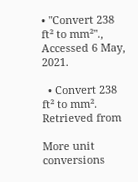• "Convert 238 ft² to mm²"., Accessed 6 May, 2021.

  • Convert 238 ft² to mm². Retrieved from

More unit conversions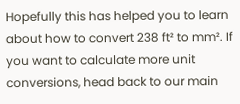Hopefully this has helped you to learn about how to convert 238 ft² to mm². If you want to calculate more unit conversions, head back to our main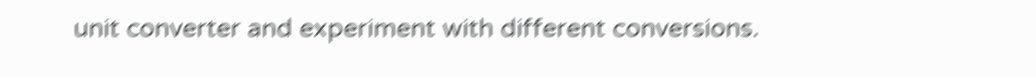unit converter and experiment with different conversions.